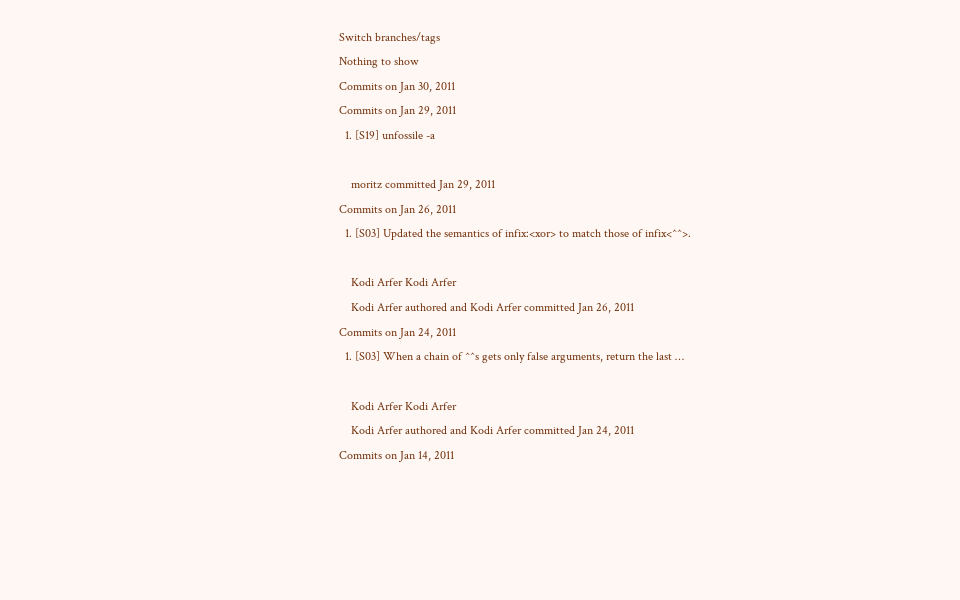Switch branches/tags
Nothing to show
Commits on Jan 30, 2011
Commits on Jan 29, 2011
  1. [S19] unfossile -a

    moritz committed Jan 29, 2011
Commits on Jan 26, 2011
  1. [S03] Updated the semantics of infix:<xor> to match those of infix<^^>.

    Kodi Arfer Kodi Arfer
    Kodi Arfer authored and Kodi Arfer committed Jan 26, 2011
Commits on Jan 24, 2011
  1. [S03] When a chain of ^^s gets only false arguments, return the last …

    Kodi Arfer Kodi Arfer
    Kodi Arfer authored and Kodi Arfer committed Jan 24, 2011
Commits on Jan 14, 2011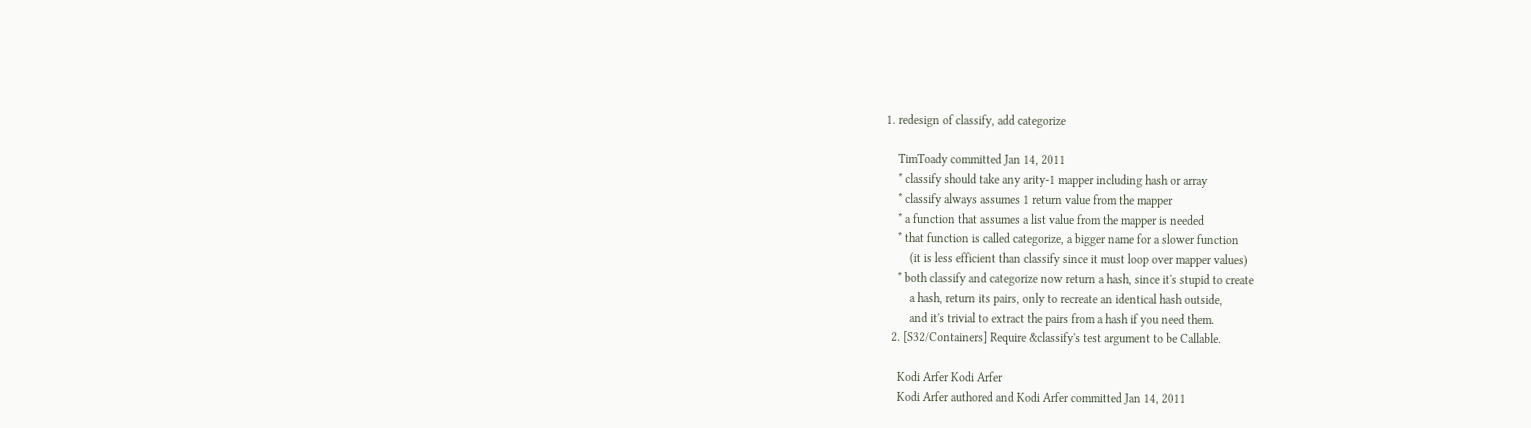1. redesign of classify, add categorize

    TimToady committed Jan 14, 2011
    * classify should take any arity-1 mapper including hash or array
    * classify always assumes 1 return value from the mapper
    * a function that assumes a list value from the mapper is needed
    * that function is called categorize, a bigger name for a slower function
        (it is less efficient than classify since it must loop over mapper values)
    * both classify and categorize now return a hash, since it's stupid to create
        a hash, return its pairs, only to recreate an identical hash outside,
        and it's trivial to extract the pairs from a hash if you need them.
  2. [S32/Containers] Require &classify's test argument to be Callable.

    Kodi Arfer Kodi Arfer
    Kodi Arfer authored and Kodi Arfer committed Jan 14, 2011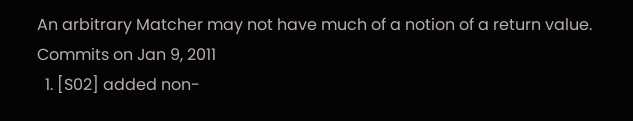An arbitrary Matcher may not have much of a notion of a return value.
Commits on Jan 9, 2011
  1. [S02] added non-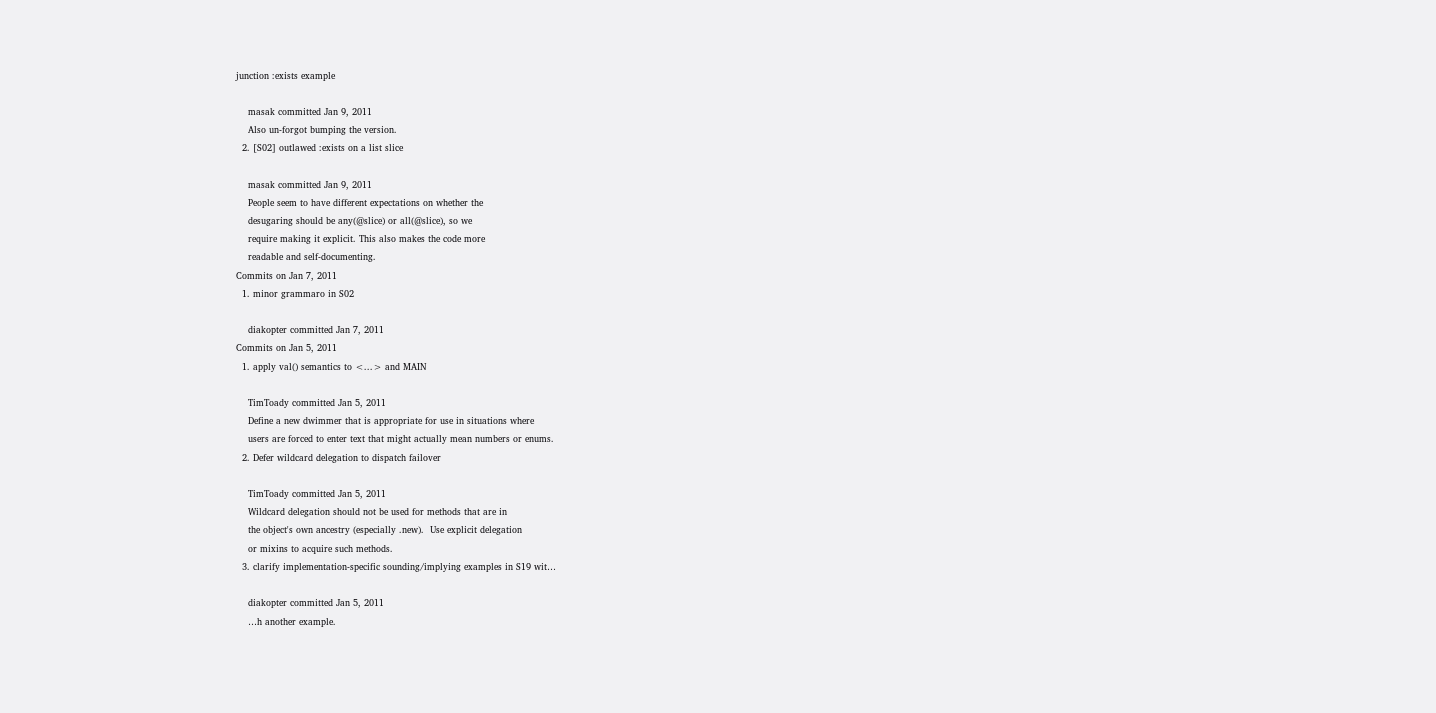junction :exists example

    masak committed Jan 9, 2011
    Also un-forgot bumping the version.
  2. [S02] outlawed :exists on a list slice

    masak committed Jan 9, 2011
    People seem to have different expectations on whether the
    desugaring should be any(@slice) or all(@slice), so we
    require making it explicit. This also makes the code more
    readable and self-documenting.
Commits on Jan 7, 2011
  1. minor grammaro in S02

    diakopter committed Jan 7, 2011
Commits on Jan 5, 2011
  1. apply val() semantics to <...> and MAIN

    TimToady committed Jan 5, 2011
    Define a new dwimmer that is appropriate for use in situations where
    users are forced to enter text that might actually mean numbers or enums.
  2. Defer wildcard delegation to dispatch failover

    TimToady committed Jan 5, 2011
    Wildcard delegation should not be used for methods that are in
    the object's own ancestry (especially .new).  Use explicit delegation
    or mixins to acquire such methods.
  3. clarify implementation-specific sounding/implying examples in S19 wit…

    diakopter committed Jan 5, 2011
    …h another example.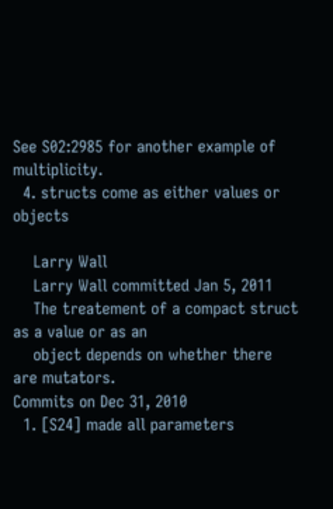See S02:2985 for another example of multiplicity.
  4. structs come as either values or objects

    Larry Wall
    Larry Wall committed Jan 5, 2011
    The treatement of a compact struct as a value or as an
    object depends on whether there are mutators.
Commits on Dec 31, 2010
  1. [S24] made all parameters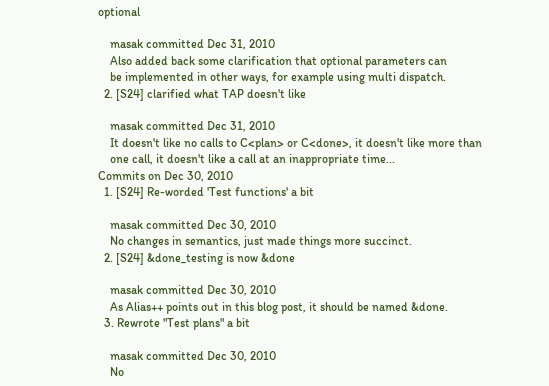optional

    masak committed Dec 31, 2010
    Also added back some clarification that optional parameters can
    be implemented in other ways, for example using multi dispatch.
  2. [S24] clarified what TAP doesn't like

    masak committed Dec 31, 2010
    It doesn't like no calls to C<plan> or C<done>, it doesn't like more than
    one call, it doesn't like a call at an inappropriate time...
Commits on Dec 30, 2010
  1. [S24] Re-worded 'Test functions' a bit

    masak committed Dec 30, 2010
    No changes in semantics, just made things more succinct.
  2. [S24] &done_testing is now &done

    masak committed Dec 30, 2010
    As Alias++ points out in this blog post, it should be named &done.
  3. Rewrote "Test plans" a bit

    masak committed Dec 30, 2010
    No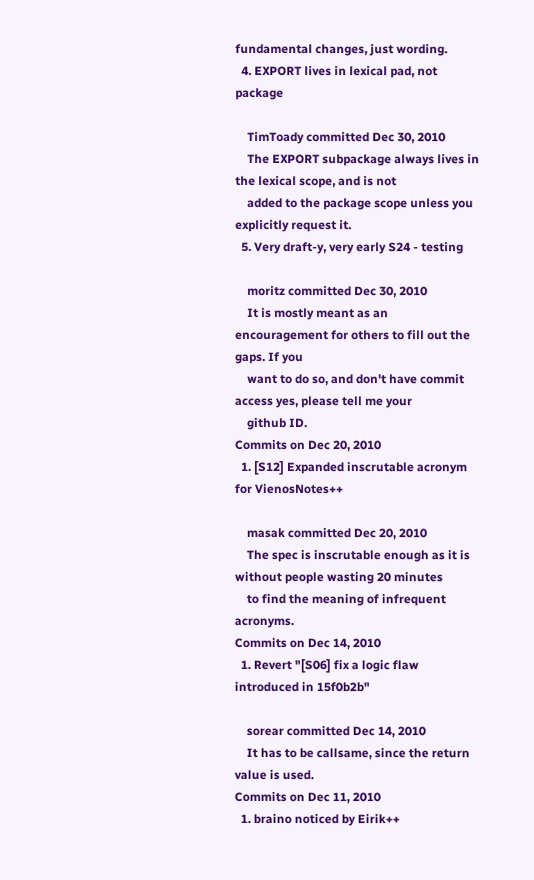fundamental changes, just wording.
  4. EXPORT lives in lexical pad, not package

    TimToady committed Dec 30, 2010
    The EXPORT subpackage always lives in the lexical scope, and is not
    added to the package scope unless you explicitly request it.
  5. Very draft-y, very early S24 - testing

    moritz committed Dec 30, 2010
    It is mostly meant as an encouragement for others to fill out the gaps. If you
    want to do so, and don't have commit access yes, please tell me your
    github ID.
Commits on Dec 20, 2010
  1. [S12] Expanded inscrutable acronym for VienosNotes++

    masak committed Dec 20, 2010
    The spec is inscrutable enough as it is without people wasting 20 minutes
    to find the meaning of infrequent acronyms.
Commits on Dec 14, 2010
  1. Revert "[S06] fix a logic flaw introduced in 15f0b2b"

    sorear committed Dec 14, 2010
    It has to be callsame, since the return value is used.
Commits on Dec 11, 2010
  1. braino noticed by Eirik++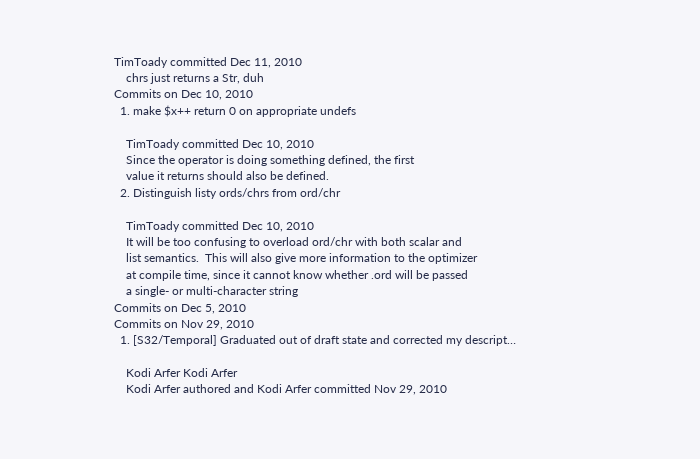TimToady committed Dec 11, 2010
    chrs just returns a Str, duh
Commits on Dec 10, 2010
  1. make $x++ return 0 on appropriate undefs

    TimToady committed Dec 10, 2010
    Since the operator is doing something defined, the first
    value it returns should also be defined.
  2. Distinguish listy ords/chrs from ord/chr

    TimToady committed Dec 10, 2010
    It will be too confusing to overload ord/chr with both scalar and
    list semantics.  This will also give more information to the optimizer
    at compile time, since it cannot know whether .ord will be passed
    a single- or multi-character string
Commits on Dec 5, 2010
Commits on Nov 29, 2010
  1. [S32/Temporal] Graduated out of draft state and corrected my descript…

    Kodi Arfer Kodi Arfer
    Kodi Arfer authored and Kodi Arfer committed Nov 29, 2010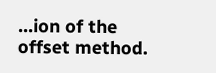…ion of the offset method.